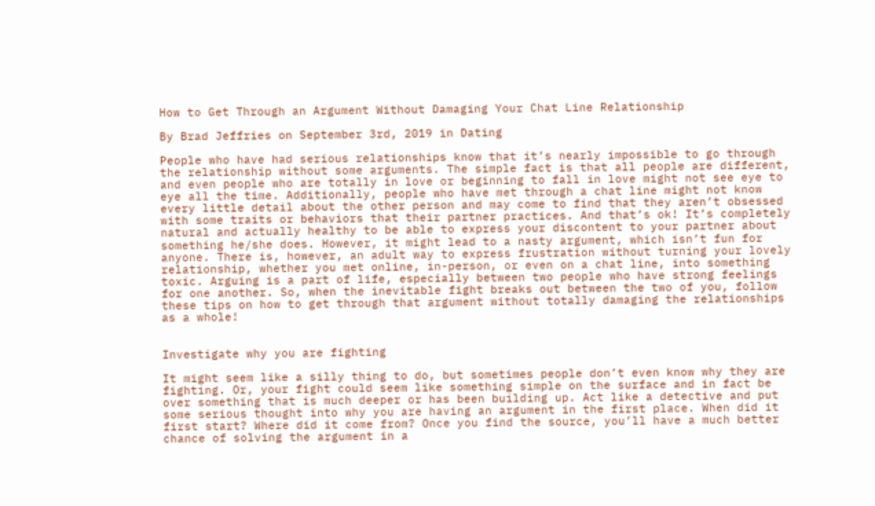How to Get Through an Argument Without Damaging Your Chat Line Relationship

By Brad Jeffries on September 3rd, 2019 in Dating

People who have had serious relationships know that it’s nearly impossible to go through the relationship without some arguments. The simple fact is that all people are different, and even people who are totally in love or beginning to fall in love might not see eye to eye all the time. Additionally, people who have met through a chat line might not know every little detail about the other person and may come to find that they aren’t obsessed with some traits or behaviors that their partner practices. And that’s ok! It’s completely natural and actually healthy to be able to express your discontent to your partner about something he/she does. However, it might lead to a nasty argument, which isn’t fun for anyone. There is, however, an adult way to express frustration without turning your lovely relationship, whether you met online, in-person, or even on a chat line, into something toxic. Arguing is a part of life, especially between two people who have strong feelings for one another. So, when the inevitable fight breaks out between the two of you, follow these tips on how to get through that argument without totally damaging the relationships as a whole!


Investigate why you are fighting

It might seem like a silly thing to do, but sometimes people don’t even know why they are fighting. Or, your fight could seem like something simple on the surface and in fact be over something that is much deeper or has been building up. Act like a detective and put some serious thought into why you are having an argument in the first place. When did it first start? Where did it come from? Once you find the source, you’ll have a much better chance of solving the argument in a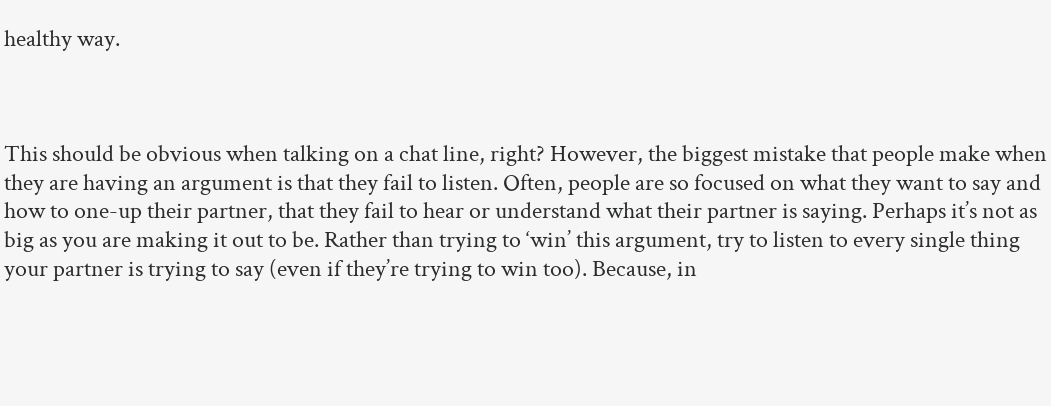healthy way.



This should be obvious when talking on a chat line, right? However, the biggest mistake that people make when they are having an argument is that they fail to listen. Often, people are so focused on what they want to say and how to one-up their partner, that they fail to hear or understand what their partner is saying. Perhaps it’s not as big as you are making it out to be. Rather than trying to ‘win’ this argument, try to listen to every single thing your partner is trying to say (even if they’re trying to win too). Because, in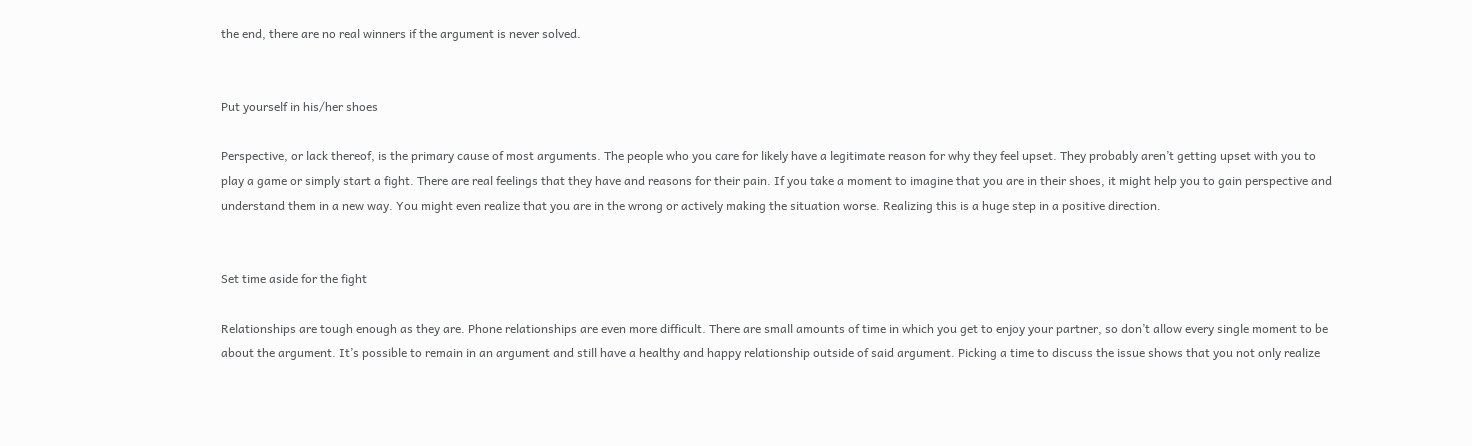the end, there are no real winners if the argument is never solved.


Put yourself in his/her shoes

Perspective, or lack thereof, is the primary cause of most arguments. The people who you care for likely have a legitimate reason for why they feel upset. They probably aren’t getting upset with you to play a game or simply start a fight. There are real feelings that they have and reasons for their pain. If you take a moment to imagine that you are in their shoes, it might help you to gain perspective and understand them in a new way. You might even realize that you are in the wrong or actively making the situation worse. Realizing this is a huge step in a positive direction.


Set time aside for the fight

Relationships are tough enough as they are. Phone relationships are even more difficult. There are small amounts of time in which you get to enjoy your partner, so don’t allow every single moment to be about the argument. It’s possible to remain in an argument and still have a healthy and happy relationship outside of said argument. Picking a time to discuss the issue shows that you not only realize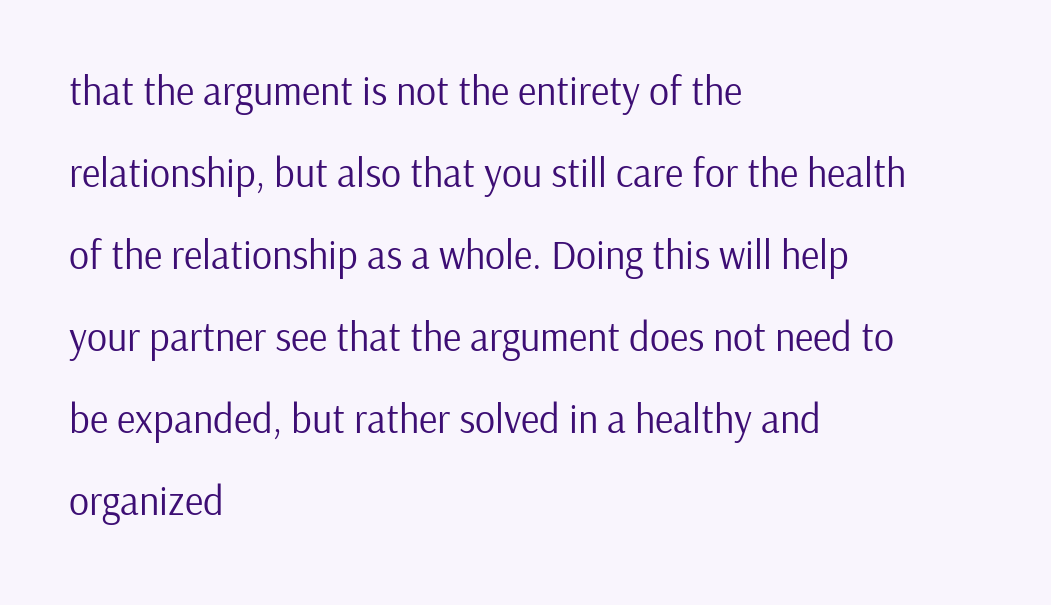that the argument is not the entirety of the relationship, but also that you still care for the health of the relationship as a whole. Doing this will help your partner see that the argument does not need to be expanded, but rather solved in a healthy and organized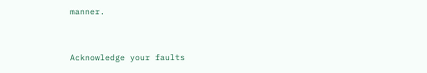manner.


Acknowledge your faults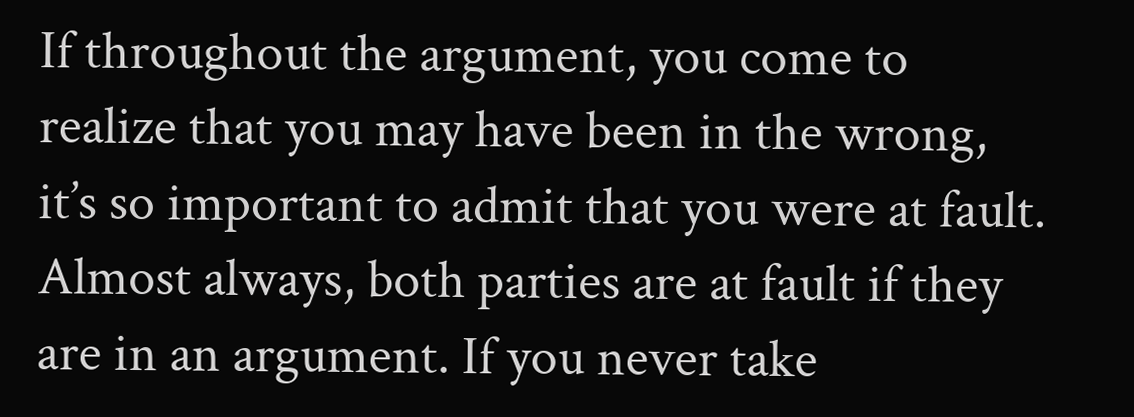If throughout the argument, you come to realize that you may have been in the wrong, it’s so important to admit that you were at fault. Almost always, both parties are at fault if they are in an argument. If you never take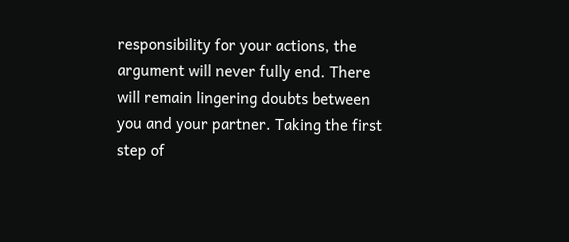responsibility for your actions, the argument will never fully end. There will remain lingering doubts between you and your partner. Taking the first step of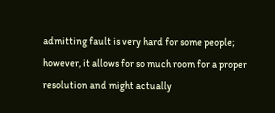admitting fault is very hard for some people; however, it allows for so much room for a proper resolution and might actually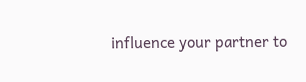influence your partner to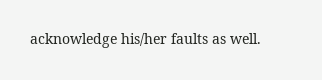acknowledge his/her faults as well.